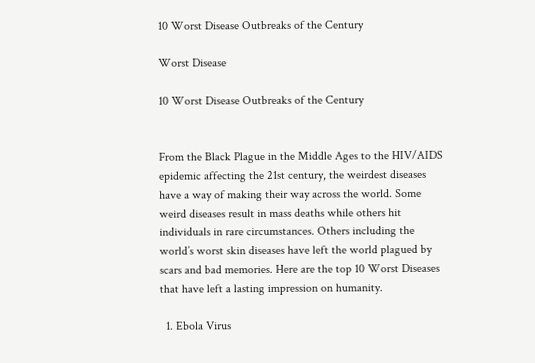10 Worst Disease Outbreaks of the Century

Worst Disease

10 Worst Disease Outbreaks of the Century


From the Black Plague in the Middle Ages to the HIV/AIDS epidemic affecting the 21st century, the weirdest diseases have a way of making their way across the world. Some weird diseases result in mass deaths while others hit individuals in rare circumstances. Others including the world’s worst skin diseases have left the world plagued by scars and bad memories. Here are the top 10 Worst Diseases that have left a lasting impression on humanity.

  1. Ebola Virus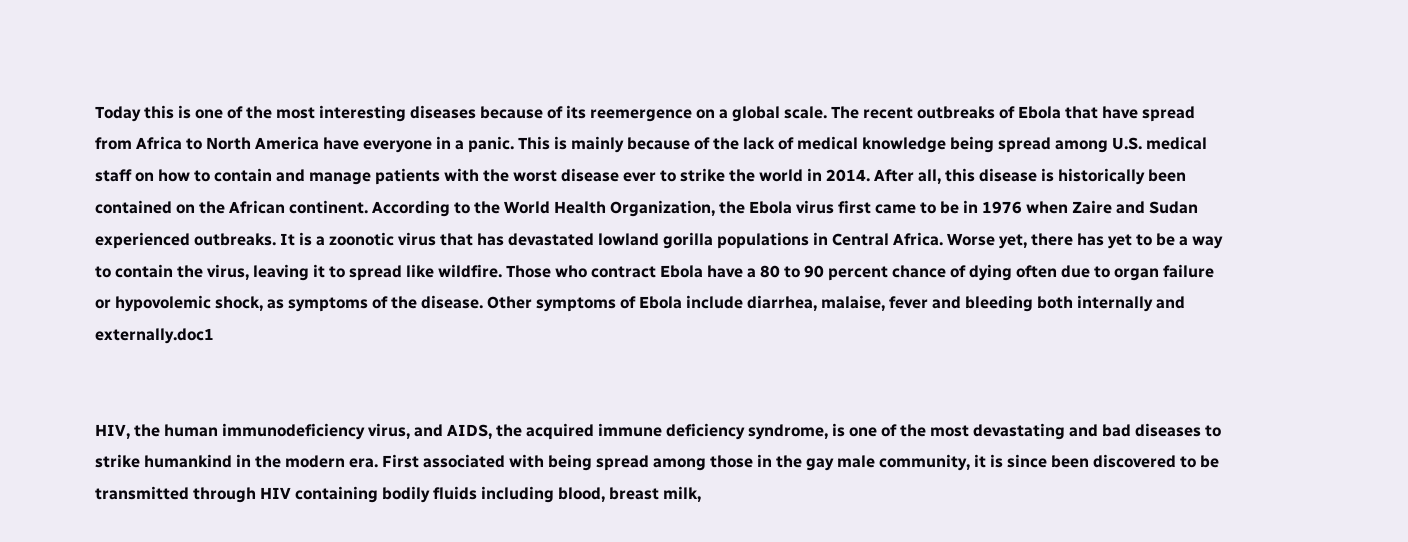Today this is one of the most interesting diseases because of its reemergence on a global scale. The recent outbreaks of Ebola that have spread from Africa to North America have everyone in a panic. This is mainly because of the lack of medical knowledge being spread among U.S. medical staff on how to contain and manage patients with the worst disease ever to strike the world in 2014. After all, this disease is historically been contained on the African continent. According to the World Health Organization, the Ebola virus first came to be in 1976 when Zaire and Sudan experienced outbreaks. It is a zoonotic virus that has devastated lowland gorilla populations in Central Africa. Worse yet, there has yet to be a way to contain the virus, leaving it to spread like wildfire. Those who contract Ebola have a 80 to 90 percent chance of dying often due to organ failure or hypovolemic shock, as symptoms of the disease. Other symptoms of Ebola include diarrhea, malaise, fever and bleeding both internally and externally.doc1


HIV, the human immunodeficiency virus, and AIDS, the acquired immune deficiency syndrome, is one of the most devastating and bad diseases to strike humankind in the modern era. First associated with being spread among those in the gay male community, it is since been discovered to be transmitted through HIV containing bodily fluids including blood, breast milk,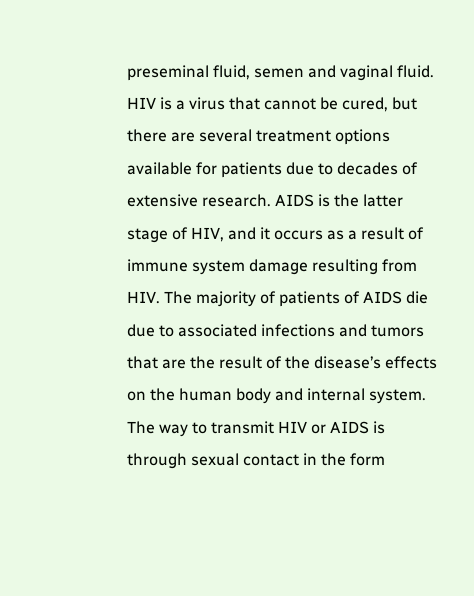preseminal fluid, semen and vaginal fluid. HIV is a virus that cannot be cured, but there are several treatment options available for patients due to decades of extensive research. AIDS is the latter stage of HIV, and it occurs as a result of immune system damage resulting from HIV. The majority of patients of AIDS die due to associated infections and tumors that are the result of the disease’s effects on the human body and internal system. The way to transmit HIV or AIDS is through sexual contact in the form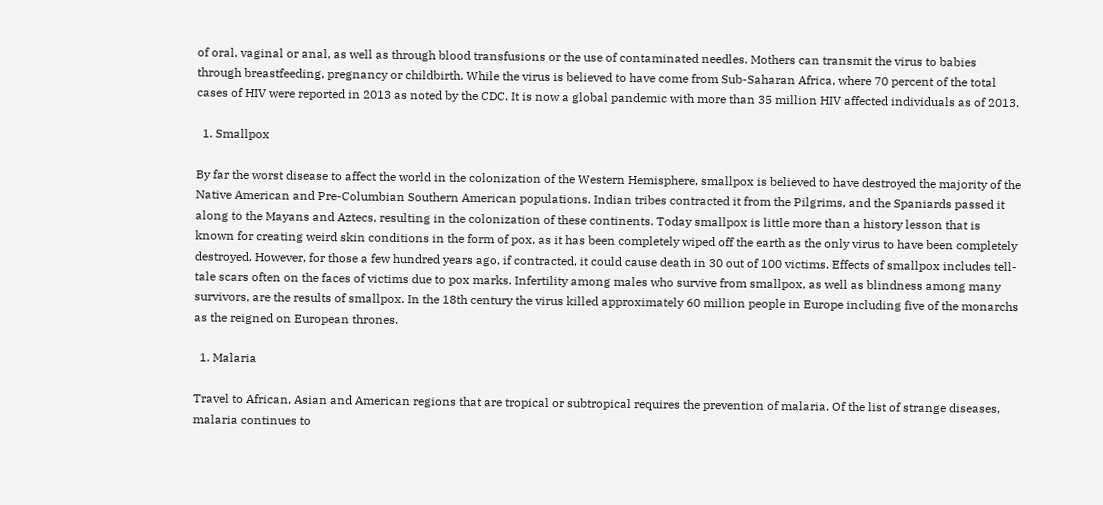of oral, vaginal or anal, as well as through blood transfusions or the use of contaminated needles. Mothers can transmit the virus to babies through breastfeeding, pregnancy or childbirth. While the virus is believed to have come from Sub-Saharan Africa, where 70 percent of the total cases of HIV were reported in 2013 as noted by the CDC. It is now a global pandemic with more than 35 million HIV affected individuals as of 2013.

  1. Smallpox

By far the worst disease to affect the world in the colonization of the Western Hemisphere, smallpox is believed to have destroyed the majority of the Native American and Pre-Columbian Southern American populations. Indian tribes contracted it from the Pilgrims, and the Spaniards passed it along to the Mayans and Aztecs, resulting in the colonization of these continents. Today smallpox is little more than a history lesson that is known for creating weird skin conditions in the form of pox, as it has been completely wiped off the earth as the only virus to have been completely destroyed. However, for those a few hundred years ago, if contracted, it could cause death in 30 out of 100 victims. Effects of smallpox includes tell-tale scars often on the faces of victims due to pox marks. Infertility among males who survive from smallpox, as well as blindness among many survivors, are the results of smallpox. In the 18th century the virus killed approximately 60 million people in Europe including five of the monarchs as the reigned on European thrones.

  1. Malaria

Travel to African, Asian and American regions that are tropical or subtropical requires the prevention of malaria. Of the list of strange diseases, malaria continues to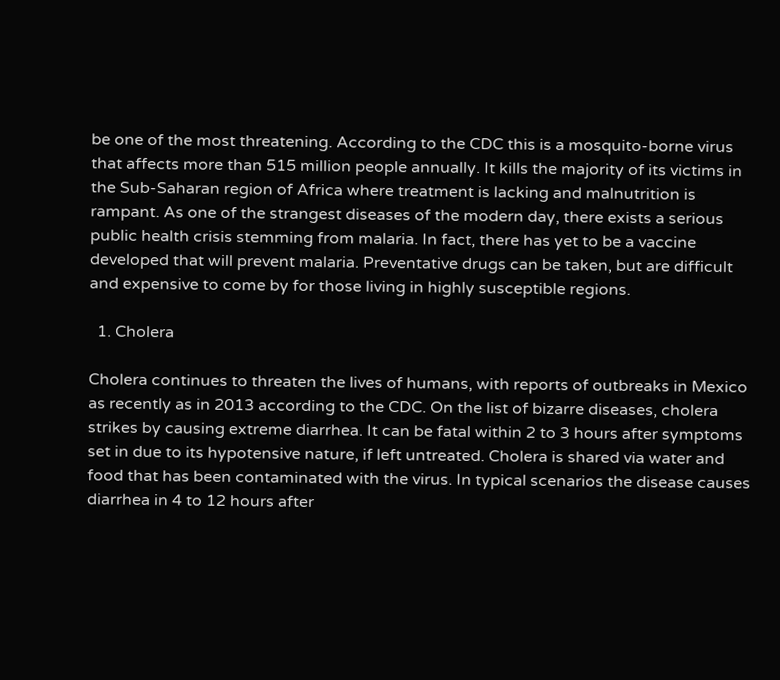be one of the most threatening. According to the CDC this is a mosquito-borne virus that affects more than 515 million people annually. It kills the majority of its victims in the Sub-Saharan region of Africa where treatment is lacking and malnutrition is rampant. As one of the strangest diseases of the modern day, there exists a serious public health crisis stemming from malaria. In fact, there has yet to be a vaccine developed that will prevent malaria. Preventative drugs can be taken, but are difficult and expensive to come by for those living in highly susceptible regions.

  1. Cholera

Cholera continues to threaten the lives of humans, with reports of outbreaks in Mexico as recently as in 2013 according to the CDC. On the list of bizarre diseases, cholera strikes by causing extreme diarrhea. It can be fatal within 2 to 3 hours after symptoms set in due to its hypotensive nature, if left untreated. Cholera is shared via water and food that has been contaminated with the virus. In typical scenarios the disease causes diarrhea in 4 to 12 hours after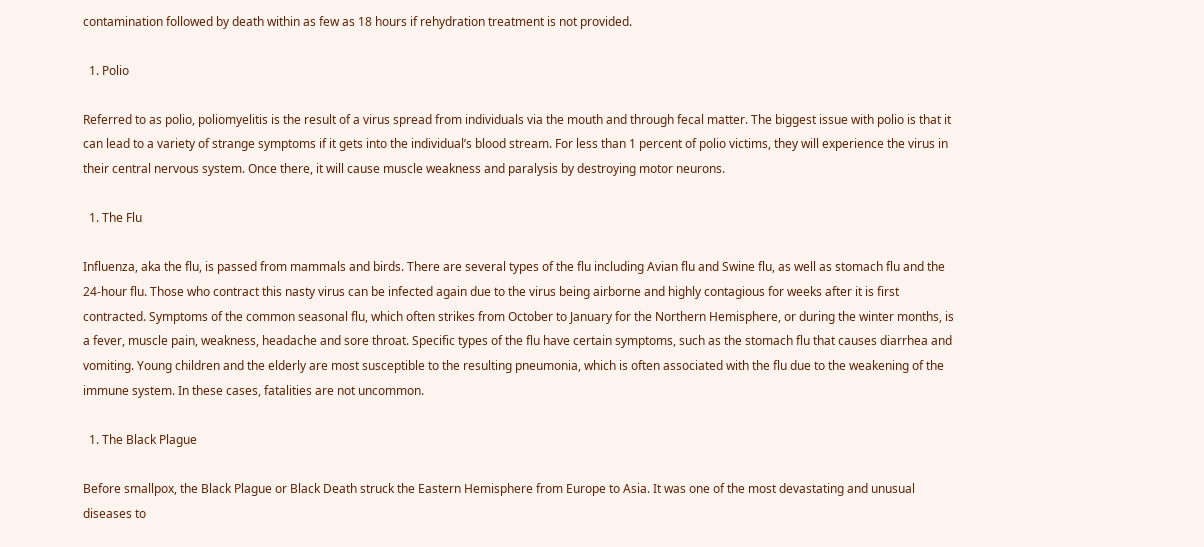contamination followed by death within as few as 18 hours if rehydration treatment is not provided.

  1. Polio

Referred to as polio, poliomyelitis is the result of a virus spread from individuals via the mouth and through fecal matter. The biggest issue with polio is that it can lead to a variety of strange symptoms if it gets into the individual’s blood stream. For less than 1 percent of polio victims, they will experience the virus in their central nervous system. Once there, it will cause muscle weakness and paralysis by destroying motor neurons.

  1. The Flu

Influenza, aka the flu, is passed from mammals and birds. There are several types of the flu including Avian flu and Swine flu, as well as stomach flu and the 24-hour flu. Those who contract this nasty virus can be infected again due to the virus being airborne and highly contagious for weeks after it is first contracted. Symptoms of the common seasonal flu, which often strikes from October to January for the Northern Hemisphere, or during the winter months, is a fever, muscle pain, weakness, headache and sore throat. Specific types of the flu have certain symptoms, such as the stomach flu that causes diarrhea and vomiting. Young children and the elderly are most susceptible to the resulting pneumonia, which is often associated with the flu due to the weakening of the immune system. In these cases, fatalities are not uncommon.

  1. The Black Plague

Before smallpox, the Black Plague or Black Death struck the Eastern Hemisphere from Europe to Asia. It was one of the most devastating and unusual diseases to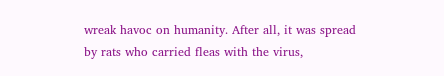wreak havoc on humanity. After all, it was spread by rats who carried fleas with the virus,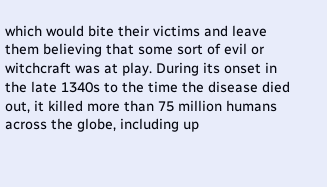which would bite their victims and leave them believing that some sort of evil or witchcraft was at play. During its onset in the late 1340s to the time the disease died out, it killed more than 75 million humans across the globe, including up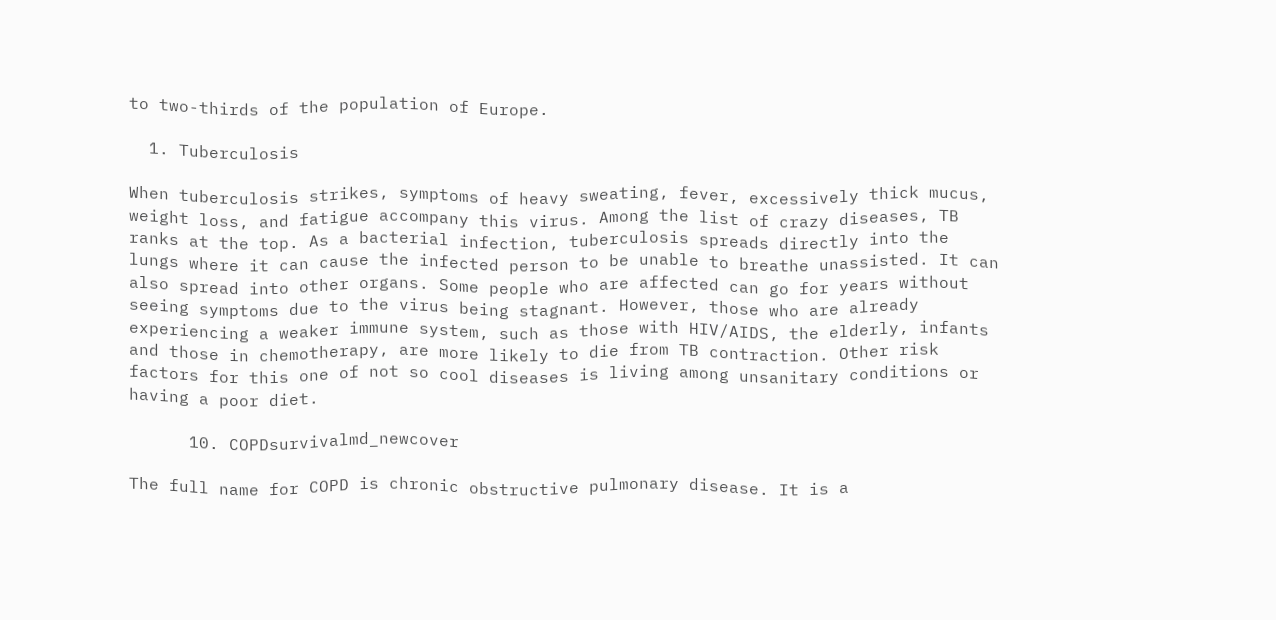to two-thirds of the population of Europe.

  1. Tuberculosis

When tuberculosis strikes, symptoms of heavy sweating, fever, excessively thick mucus, weight loss, and fatigue accompany this virus. Among the list of crazy diseases, TB ranks at the top. As a bacterial infection, tuberculosis spreads directly into the lungs where it can cause the infected person to be unable to breathe unassisted. It can also spread into other organs. Some people who are affected can go for years without seeing symptoms due to the virus being stagnant. However, those who are already experiencing a weaker immune system, such as those with HIV/AIDS, the elderly, infants and those in chemotherapy, are more likely to die from TB contraction. Other risk factors for this one of not so cool diseases is living among unsanitary conditions or having a poor diet.

      10. COPDsurvivalmd_newcover

The full name for COPD is chronic obstructive pulmonary disease. It is a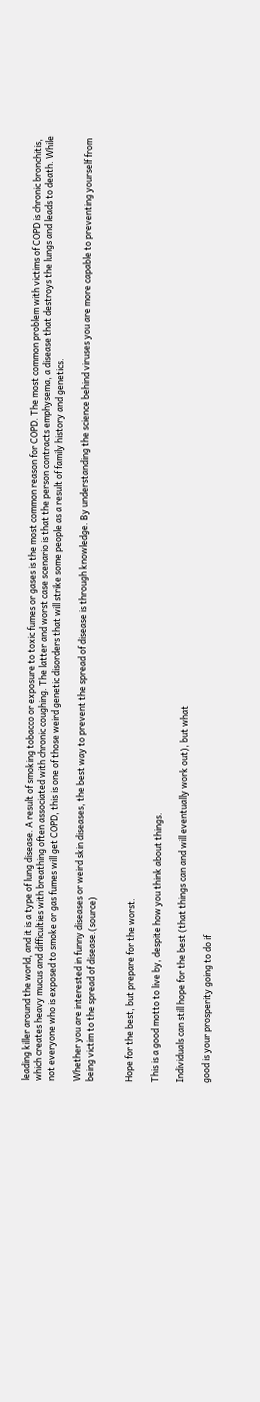leading killer around the world, and it is a type of lung disease. A result of smoking tobacco or exposure to toxic fumes or gases is the most common reason for COPD. The most common problem with victims of COPD is chronic bronchitis, which creates heavy mucus and difficulties with breathing often associated with chronic coughing. The latter and worst case scenario is that the person contracts emphysema, a disease that destroys the lungs and leads to death. While not everyone who is exposed to smoke or gas fumes will get COPD, this is one of those weird genetic disorders that will strike some people as a result of family history and genetics.

Whether you are interested in funny diseases or weird skin diseases, the best way to prevent the spread of disease is through knowledge. By understanding the science behind viruses you are more capable to preventing yourself from being victim to the spread of disease.(source)


Hope for the best, but prepare for the worst.

This is a good motto to live by, despite how you think about things.

Individuals can still hope for the best (that things can and will eventually work out), but what

good is your prosperity going to do if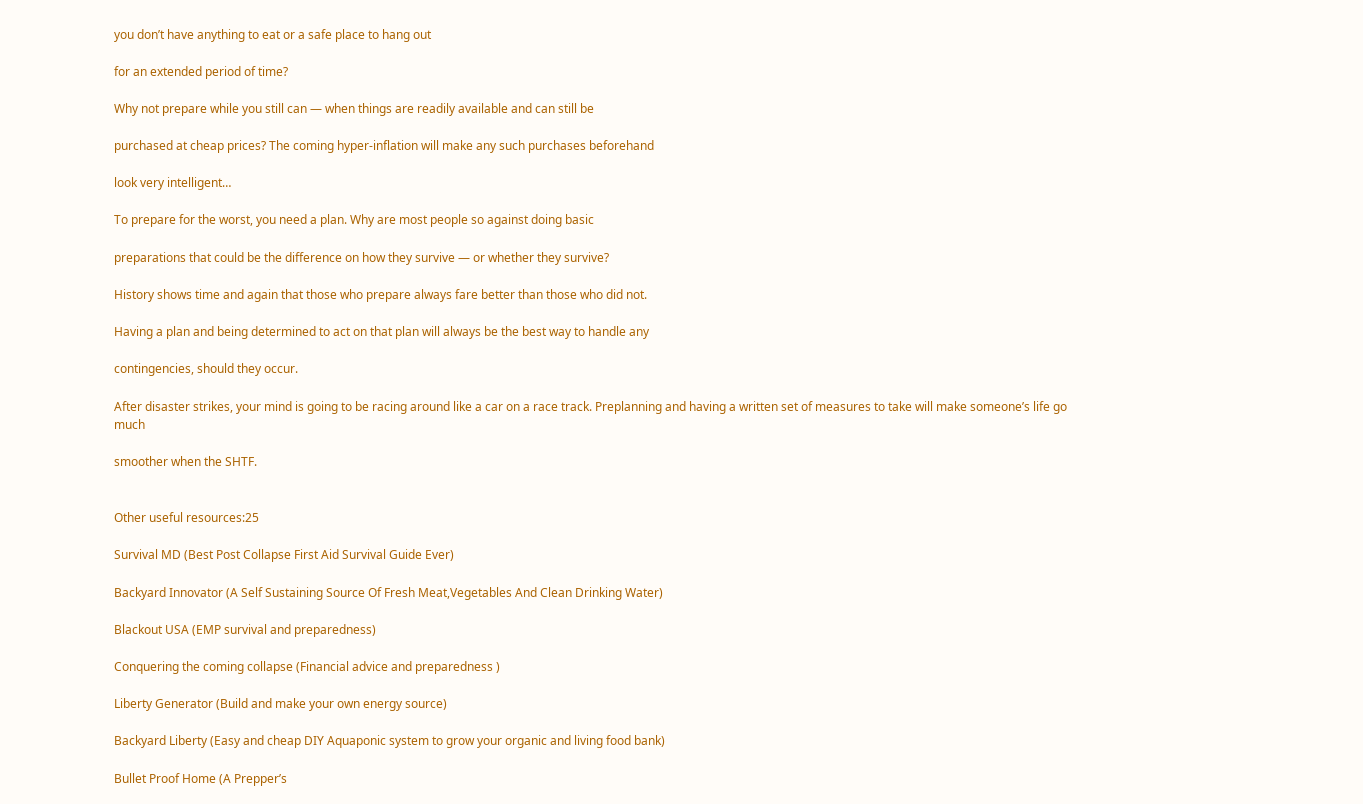you don’t have anything to eat or a safe place to hang out

for an extended period of time?

Why not prepare while you still can — when things are readily available and can still be

purchased at cheap prices? The coming hyper-inflation will make any such purchases beforehand

look very intelligent…

To prepare for the worst, you need a plan. Why are most people so against doing basic

preparations that could be the difference on how they survive — or whether they survive?

History shows time and again that those who prepare always fare better than those who did not.

Having a plan and being determined to act on that plan will always be the best way to handle any

contingencies, should they occur.

After disaster strikes, your mind is going to be racing around like a car on a race track. Preplanning and having a written set of measures to take will make someone’s life go much

smoother when the SHTF.


Other useful resources:25

Survival MD (Best Post Collapse First Aid Survival Guide Ever)

Backyard Innovator (A Self Sustaining Source Of Fresh Meat,Vegetables And Clean Drinking Water)

Blackout USA (EMP survival and preparedness)

Conquering the coming collapse (Financial advice and preparedness )

Liberty Generator (Build and make your own energy source)

Backyard Liberty (Easy and cheap DIY Aquaponic system to grow your organic and living food bank)

Bullet Proof Home (A Prepper’s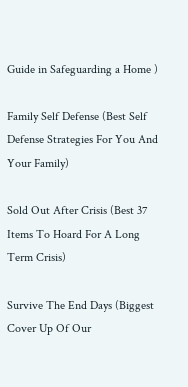Guide in Safeguarding a Home )

Family Self Defense (Best Self Defense Strategies For You And Your Family)

Sold Out After Crisis (Best 37 Items To Hoard For A Long Term Crisis)

Survive The End Days (Biggest Cover Up Of Our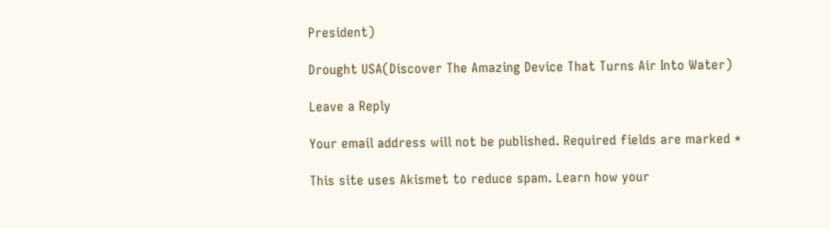President)

Drought USA(Discover The Amazing Device That Turns Air Into Water)

Leave a Reply

Your email address will not be published. Required fields are marked *

This site uses Akismet to reduce spam. Learn how your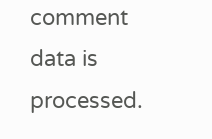comment data is processed.